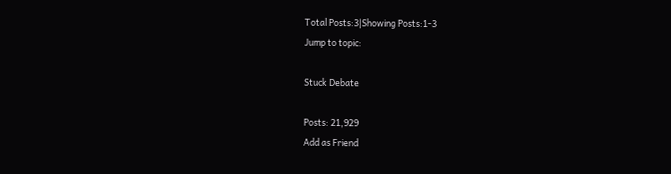Total Posts:3|Showing Posts:1-3
Jump to topic:

Stuck Debate

Posts: 21,929
Add as Friend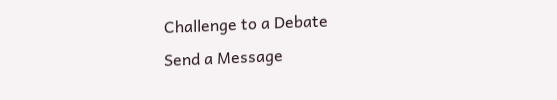Challenge to a Debate
Send a Message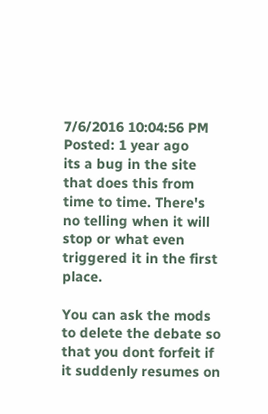7/6/2016 10:04:56 PM
Posted: 1 year ago
its a bug in the site that does this from time to time. There's no telling when it will stop or what even triggered it in the first place.

You can ask the mods to delete the debate so that you dont forfeit if it suddenly resumes on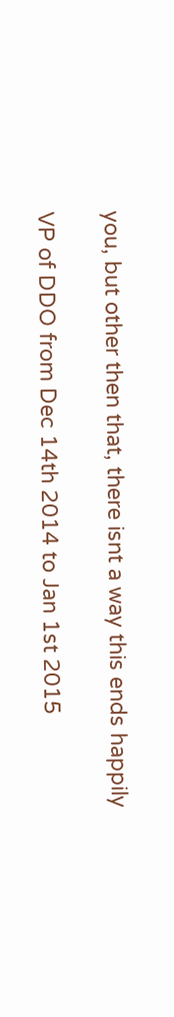you, but other then that, there isnt a way this ends happily

VP of DDO from Dec 14th 2014 to Jan 1st 2015